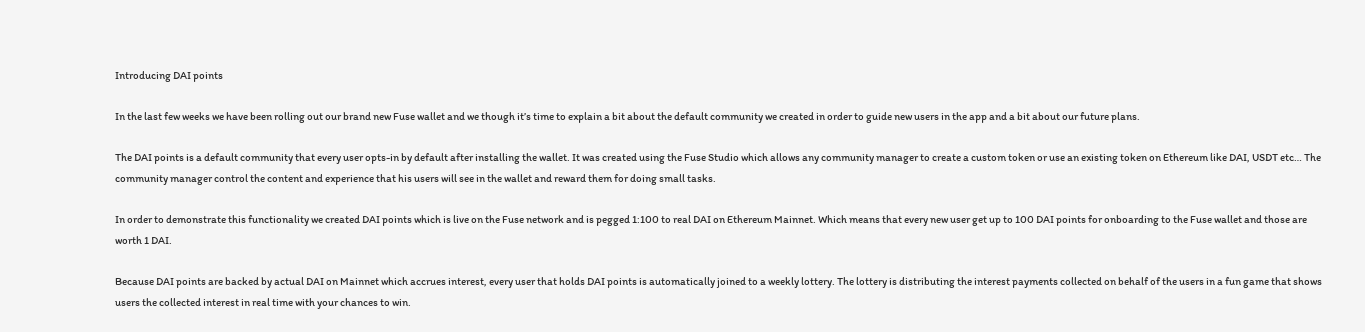Introducing DAI points

In the last few weeks we have been rolling out our brand new Fuse wallet and we though it’s time to explain a bit about the default community we created in order to guide new users in the app and a bit about our future plans.

The DAI points is a default community that every user opts-in by default after installing the wallet. It was created using the Fuse Studio which allows any community manager to create a custom token or use an existing token on Ethereum like DAI, USDT etc… The community manager control the content and experience that his users will see in the wallet and reward them for doing small tasks.

In order to demonstrate this functionality we created DAI points which is live on the Fuse network and is pegged 1:100 to real DAI on Ethereum Mainnet. Which means that every new user get up to 100 DAI points for onboarding to the Fuse wallet and those are worth 1 DAI.

Because DAI points are backed by actual DAI on Mainnet which accrues interest, every user that holds DAI points is automatically joined to a weekly lottery. The lottery is distributing the interest payments collected on behalf of the users in a fun game that shows users the collected interest in real time with your chances to win.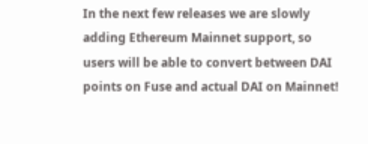In the next few releases we are slowly adding Ethereum Mainnet support, so users will be able to convert between DAI points on Fuse and actual DAI on Mainnet!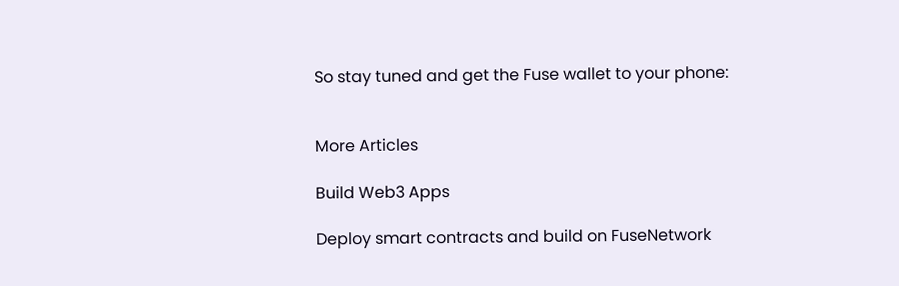So stay tuned and get the Fuse wallet to your phone:


More Articles

Build Web3 Apps

Deploy smart contracts and build on FuseNetwork